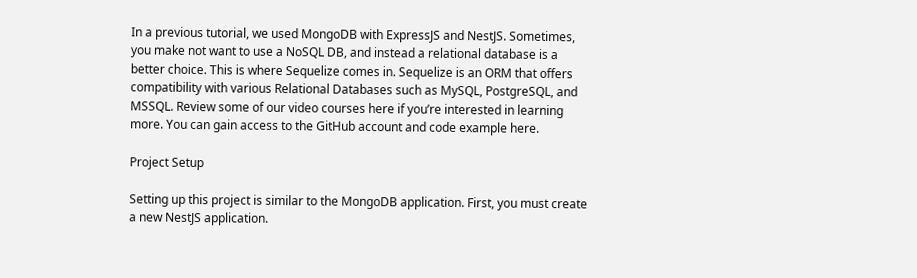In a previous tutorial, we used MongoDB with ExpressJS and NestJS. Sometimes, you make not want to use a NoSQL DB, and instead a relational database is a better choice. This is where Sequelize comes in. Sequelize is an ORM that offers compatibility with various Relational Databases such as MySQL, PostgreSQL, and MSSQL. Review some of our video courses here if you’re interested in learning more. You can gain access to the GitHub account and code example here.

Project Setup

Setting up this project is similar to the MongoDB application. First, you must create a new NestJS application.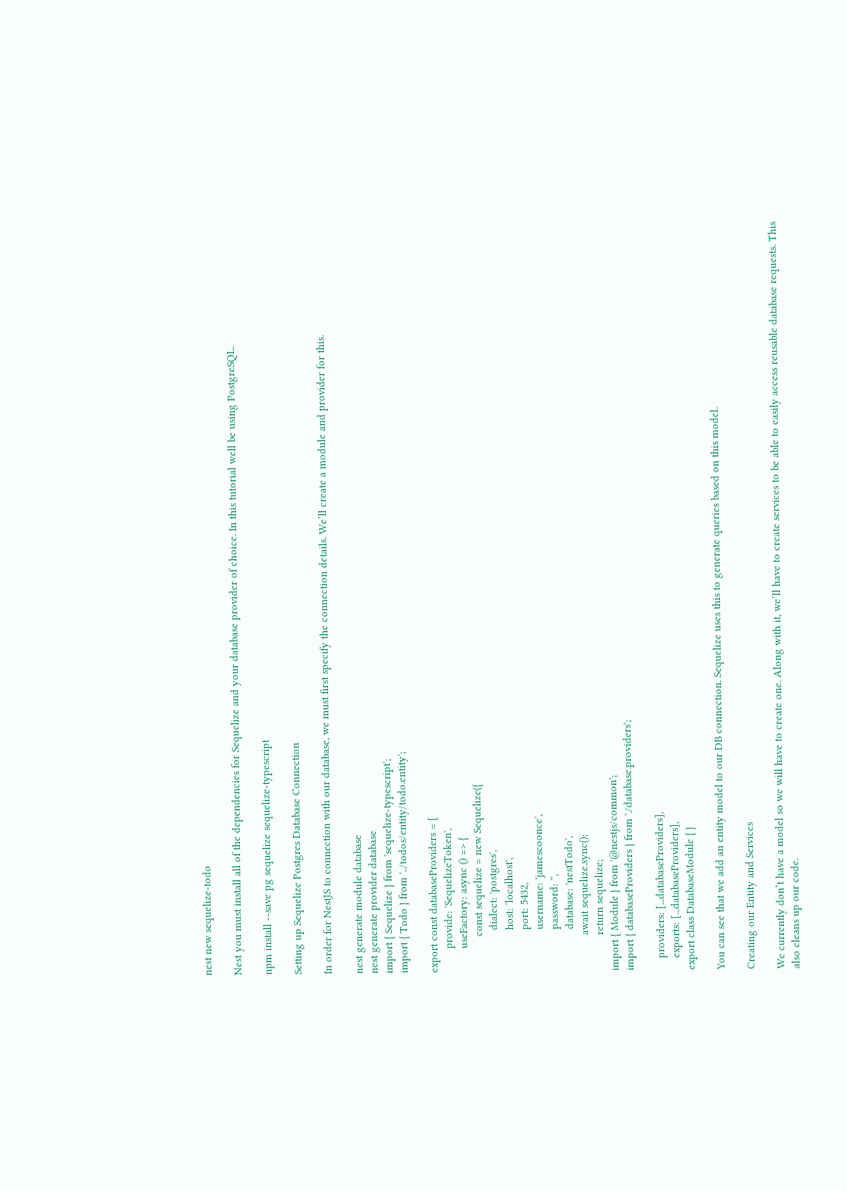nest new sequelize-todo

Nest you must install all of the dependencies for Sequelize and your database provider of choice. In this tutorial well be using PostgreSQL.

npm install --save pg sequelize sequelize-typescript

Setting up Sequelize Postgres Database Connection

In order for NestJS to connection with our database, we must first specify the connection details. We’ll create a module and provider for this.

nest generate module database
nest generate provider database
import { Sequelize } from 'sequelize-typescript';
import { Todo } from '../todos/entity/todo.entity';

export const databaseProviders = [
        provide: 'SequelizeToken',
        useFactory: async () => {
            const sequelize = new Sequelize({
              dialect: 'postgres',
              host: 'localhost',
              port: 5432,
              username: 'jamescoonce',
              password: '',
              database: 'nestTodo',
            await sequelize.sync();
            return sequelize;
import { Module } from '@nestjs/common';
import { databaseProviders } from './database.providers';

    providers: [...databaseProviders],
    exports: [...databaseProviders],
export class DatabaseModule { }

You can see that we add an entity model to our DB connection. Sequelize uses this to generate queries based on this model.

Creating our Entity and Services

We currently don’t have a model so we will have to create one. Along with it, we’ll have to create services to be able to easily access reusable database requests. This also cleans up our code.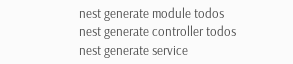nest generate module todos
nest generate controller todos
nest generate service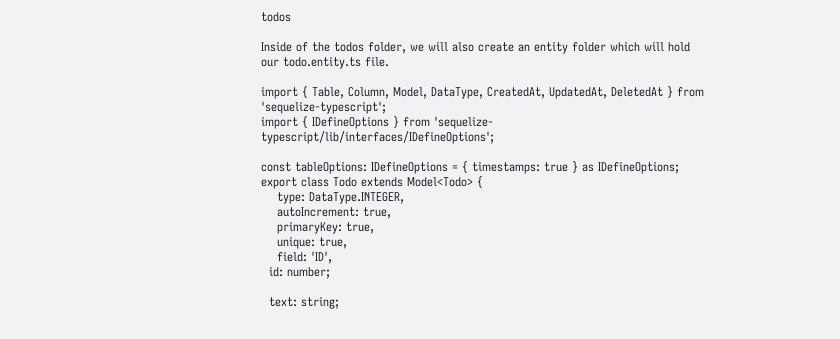todos

Inside of the todos folder, we will also create an entity folder which will hold our todo.entity.ts file.

import { Table, Column, Model, DataType, CreatedAt, UpdatedAt, DeletedAt } from 'sequelize-typescript';
import { IDefineOptions } from 'sequelize-typescript/lib/interfaces/IDefineOptions';

const tableOptions: IDefineOptions = { timestamps: true } as IDefineOptions;
export class Todo extends Model<Todo> {
    type: DataType.INTEGER,
    autoIncrement: true,
    primaryKey: true,
    unique: true,
    field: 'ID',
  id: number;

  text: string;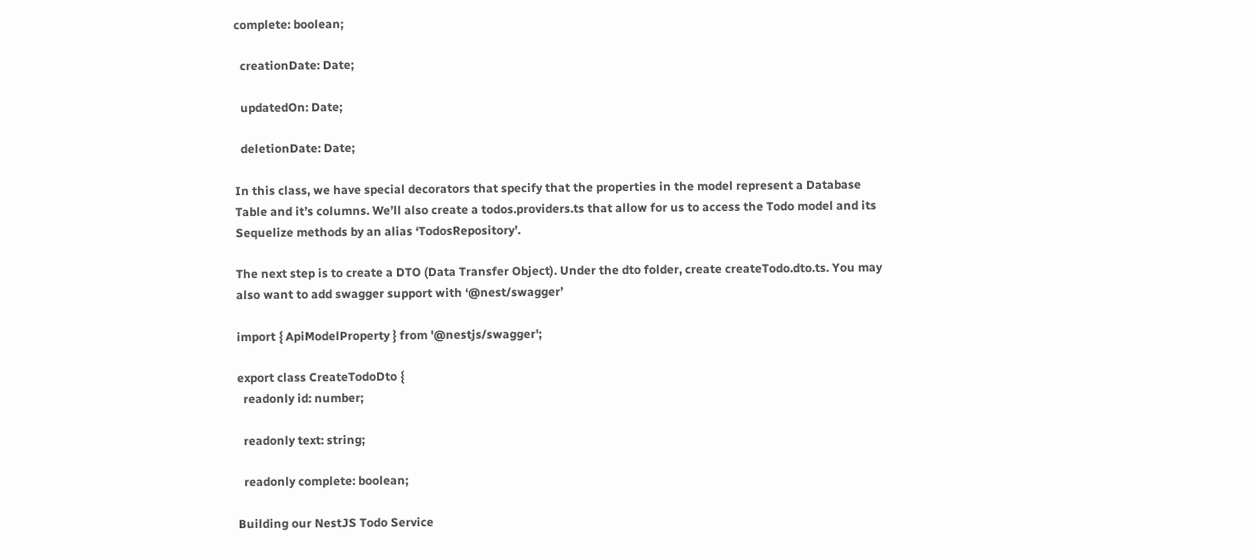complete: boolean;

  creationDate: Date;

  updatedOn: Date;

  deletionDate: Date;

In this class, we have special decorators that specify that the properties in the model represent a Database Table and it’s columns. We’ll also create a todos.providers.ts that allow for us to access the Todo model and its Sequelize methods by an alias ‘TodosRepository’.

The next step is to create a DTO (Data Transfer Object). Under the dto folder, create createTodo.dto.ts. You may also want to add swagger support with ‘@nest/swagger’

import { ApiModelProperty } from '@nestjs/swagger';

export class CreateTodoDto {
  readonly id: number;

  readonly text: string;

  readonly complete: boolean;

Building our NestJS Todo Service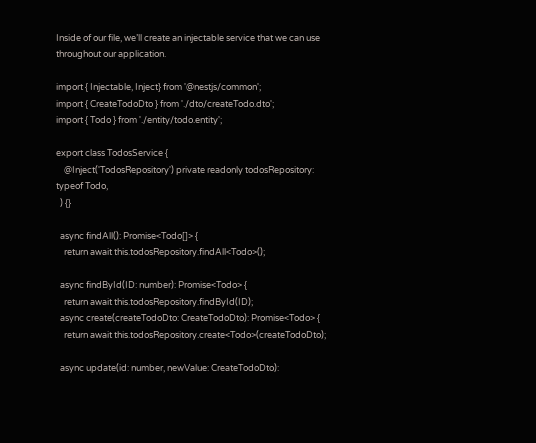Inside of our file, we’ll create an injectable service that we can use throughout our application.

import { Injectable, Inject} from '@nestjs/common';
import { CreateTodoDto } from './dto/createTodo.dto';
import { Todo } from './entity/todo.entity';

export class TodosService {
    @Inject('TodosRepository') private readonly todosRepository: typeof Todo,
  ) {}

  async findAll(): Promise<Todo[]> {
    return await this.todosRepository.findAll<Todo>();

  async findById(ID: number): Promise<Todo> {
    return await this.todosRepository.findById(ID);
  async create(createTodoDto: CreateTodoDto): Promise<Todo> {
    return await this.todosRepository.create<Todo>(createTodoDto);

  async update(id: number, newValue: CreateTodoDto):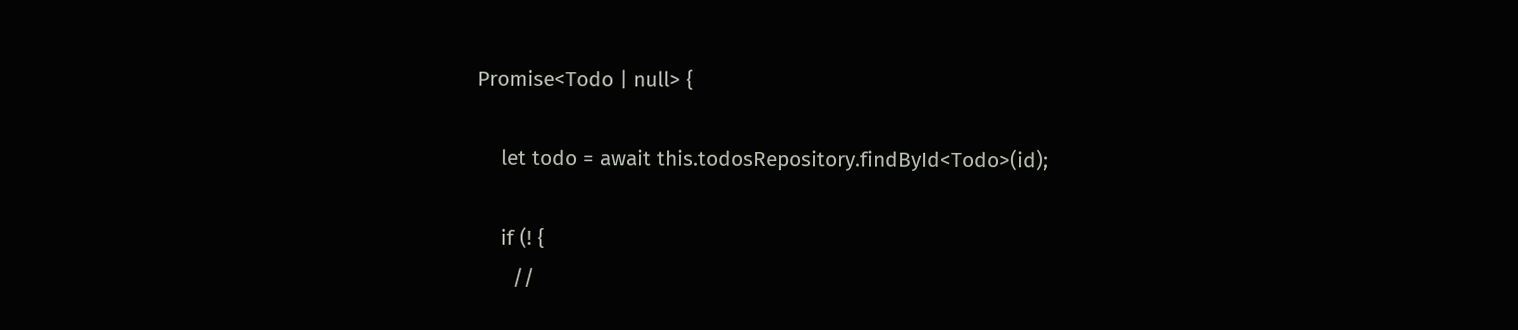Promise<Todo | null> {

    let todo = await this.todosRepository.findById<Todo>(id);

    if (! {
      //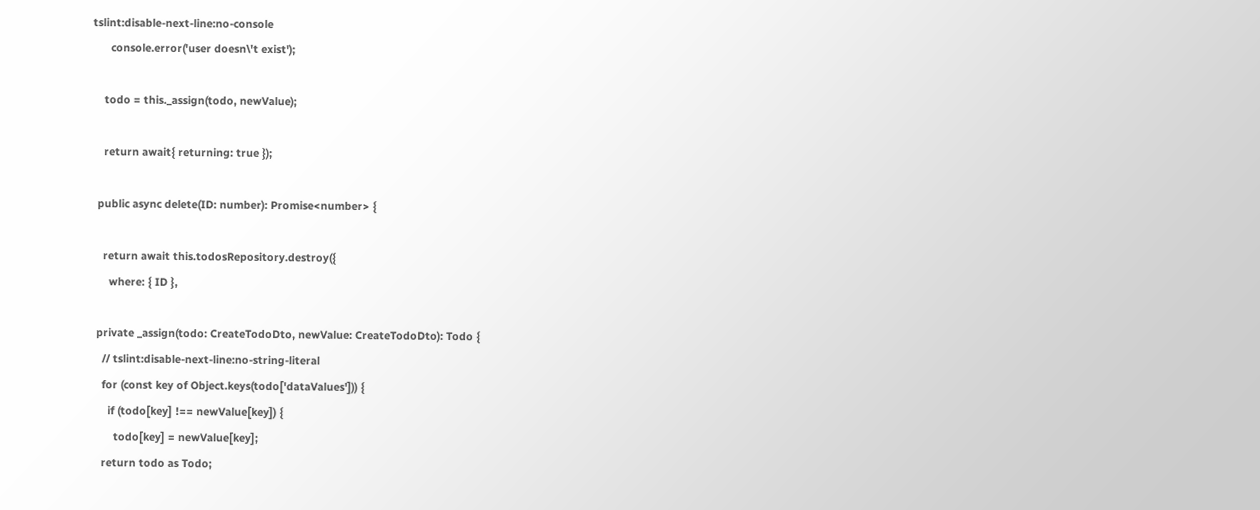tslint:disable-next-line:no-console
      console.error('user doesn\'t exist');

    todo = this._assign(todo, newValue);

    return await{ returning: true });

  public async delete(ID: number): Promise<number> {

    return await this.todosRepository.destroy({
      where: { ID },

  private _assign(todo: CreateTodoDto, newValue: CreateTodoDto): Todo {
    // tslint:disable-next-line:no-string-literal
    for (const key of Object.keys(todo['dataValues'])) {
      if (todo[key] !== newValue[key]) {
        todo[key] = newValue[key];
    return todo as Todo;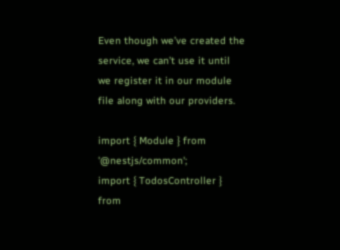Even though we’ve created the service, we can’t use it until we register it in our module file along with our providers.

import { Module } from '@nestjs/common';
import { TodosController } from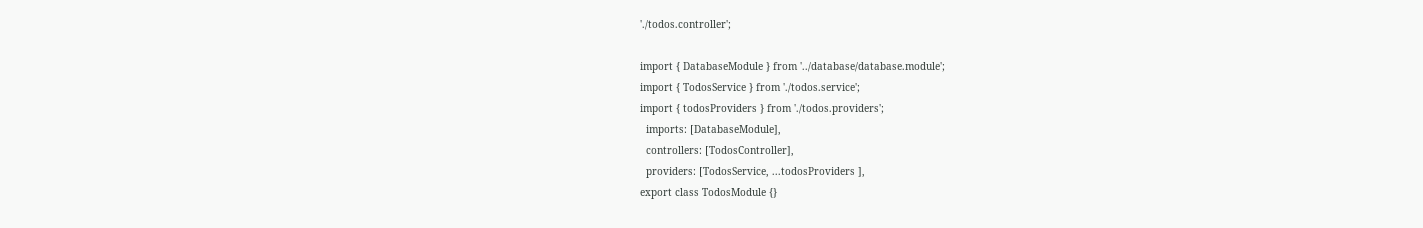'./todos.controller';

import { DatabaseModule } from '../database/database.module';
import { TodosService } from './todos.service';
import { todosProviders } from './todos.providers';
  imports: [DatabaseModule],
  controllers: [TodosController],
  providers: [TodosService, ...todosProviders ],
export class TodosModule {}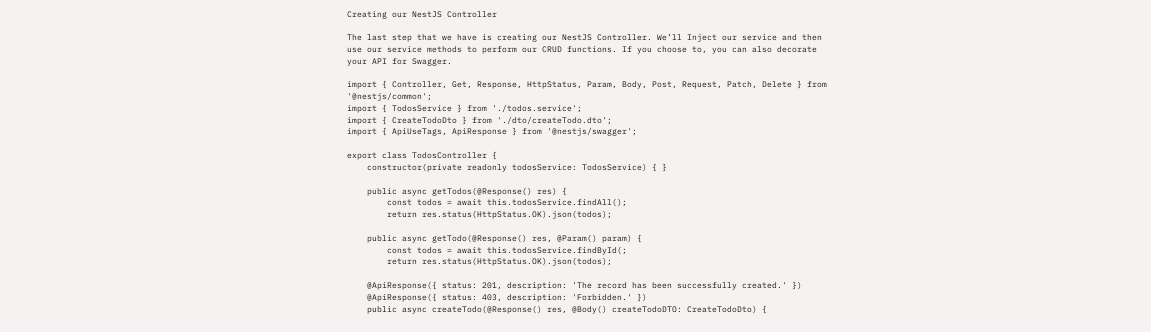Creating our NestJS Controller

The last step that we have is creating our NestJS Controller. We’ll Inject our service and then use our service methods to perform our CRUD functions. If you choose to, you can also decorate your API for Swagger.

import { Controller, Get, Response, HttpStatus, Param, Body, Post, Request, Patch, Delete } from '@nestjs/common';
import { TodosService } from './todos.service';
import { CreateTodoDto } from './dto/createTodo.dto';
import { ApiUseTags, ApiResponse } from '@nestjs/swagger';

export class TodosController {
    constructor(private readonly todosService: TodosService) { }

    public async getTodos(@Response() res) {
        const todos = await this.todosService.findAll();
        return res.status(HttpStatus.OK).json(todos);

    public async getTodo(@Response() res, @Param() param) {
        const todos = await this.todosService.findById(;
        return res.status(HttpStatus.OK).json(todos);

    @ApiResponse({ status: 201, description: 'The record has been successfully created.' })
    @ApiResponse({ status: 403, description: 'Forbidden.' })
    public async createTodo(@Response() res, @Body() createTodoDTO: CreateTodoDto) {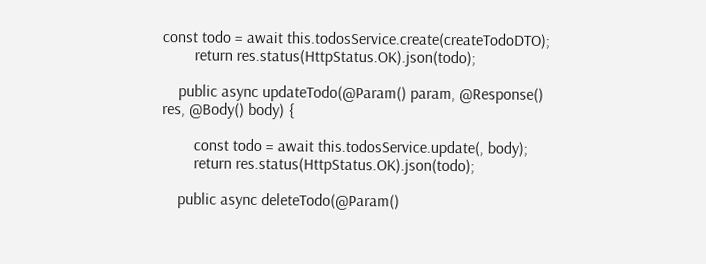const todo = await this.todosService.create(createTodoDTO);
        return res.status(HttpStatus.OK).json(todo);

    public async updateTodo(@Param() param, @Response() res, @Body() body) {

        const todo = await this.todosService.update(, body);
        return res.status(HttpStatus.OK).json(todo);

    public async deleteTodo(@Param()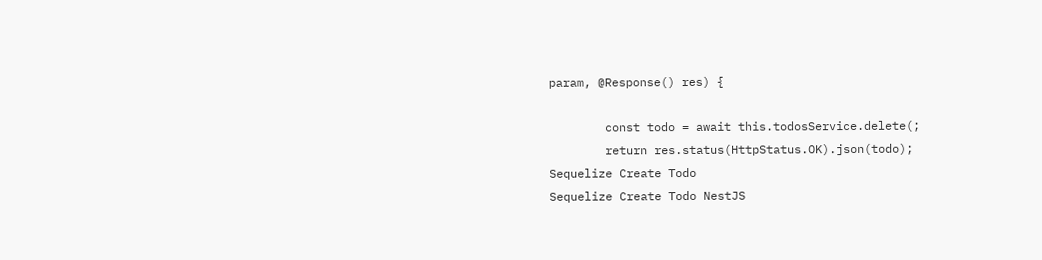param, @Response() res) {

        const todo = await this.todosService.delete(;
        return res.status(HttpStatus.OK).json(todo);
Sequelize Create Todo
Sequelize Create Todo NestJS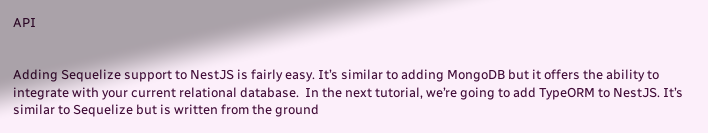API


Adding Sequelize support to NestJS is fairly easy. It’s similar to adding MongoDB but it offers the ability to integrate with your current relational database.  In the next tutorial, we’re going to add TypeORM to NestJS. It’s similar to Sequelize but is written from the ground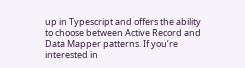up in Typescript and offers the ability to choose between Active Record and Data Mapper patterns. If you’re interested in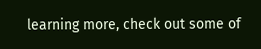learning more, check out some of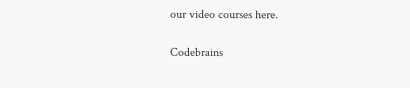our video courses here.

Codebrains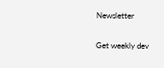Newsletter

Get weekly dev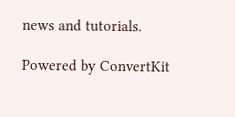news and tutorials.

Powered by ConvertKit